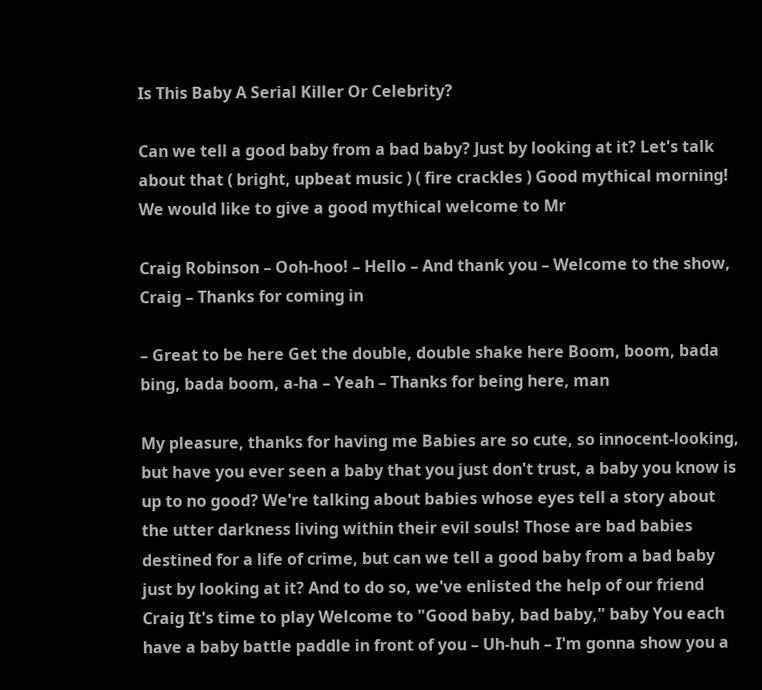Is This Baby A Serial Killer Or Celebrity?

Can we tell a good baby from a bad baby? Just by looking at it? Let's talk about that ( bright, upbeat music ) ( fire crackles ) Good mythical morning! We would like to give a good mythical welcome to Mr

Craig Robinson – Ooh-hoo! – Hello – And thank you – Welcome to the show, Craig – Thanks for coming in

– Great to be here Get the double, double shake here Boom, boom, bada bing, bada boom, a-ha – Yeah – Thanks for being here, man

My pleasure, thanks for having me Babies are so cute, so innocent-looking, but have you ever seen a baby that you just don't trust, a baby you know is up to no good? We're talking about babies whose eyes tell a story about the utter darkness living within their evil souls! Those are bad babies destined for a life of crime, but can we tell a good baby from a bad baby just by looking at it? And to do so, we've enlisted the help of our friend Craig It's time to play Welcome to "Good baby, bad baby," baby You each have a baby battle paddle in front of you – Uh-huh – I'm gonna show you a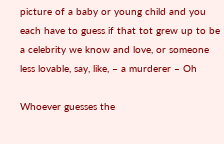picture of a baby or young child and you each have to guess if that tot grew up to be a celebrity we know and love, or someone less lovable, say, like, – a murderer – Oh

Whoever guesses the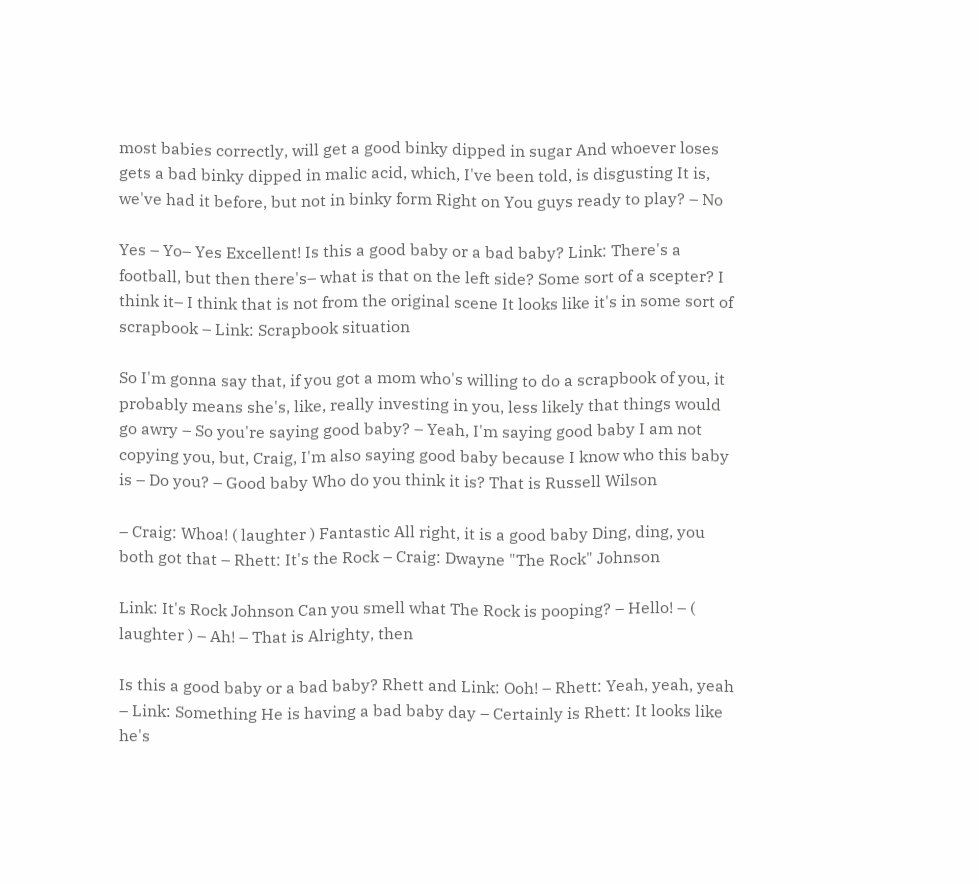most babies correctly, will get a good binky dipped in sugar And whoever loses gets a bad binky dipped in malic acid, which, I've been told, is disgusting It is, we've had it before, but not in binky form Right on You guys ready to play? – No

Yes – Yo– Yes Excellent! Is this a good baby or a bad baby? Link: There's a football, but then there's– what is that on the left side? Some sort of a scepter? I think it– I think that is not from the original scene It looks like it's in some sort of scrapbook – Link: Scrapbook situation

So I'm gonna say that, if you got a mom who's willing to do a scrapbook of you, it probably means she's, like, really investing in you, less likely that things would go awry – So you're saying good baby? – Yeah, I'm saying good baby I am not copying you, but, Craig, I'm also saying good baby because I know who this baby is – Do you? – Good baby Who do you think it is? That is Russell Wilson

– Craig: Whoa! ( laughter ) Fantastic All right, it is a good baby Ding, ding, you both got that – Rhett: It's the Rock – Craig: Dwayne "The Rock" Johnson

Link: It's Rock Johnson Can you smell what The Rock is pooping? – Hello! – ( laughter ) – Ah! – That is Alrighty, then

Is this a good baby or a bad baby? Rhett and Link: Ooh! – Rhett: Yeah, yeah, yeah – Link: Something He is having a bad baby day – Certainly is Rhett: It looks like he's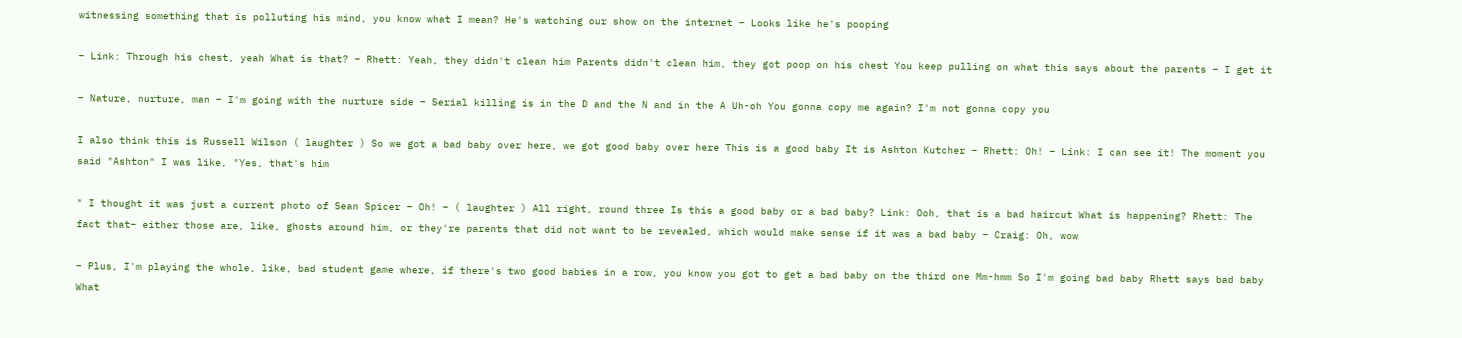witnessing something that is polluting his mind, you know what I mean? He's watching our show on the internet – Looks like he's pooping

– Link: Through his chest, yeah What is that? – Rhett: Yeah, they didn't clean him Parents didn't clean him, they got poop on his chest You keep pulling on what this says about the parents – I get it

– Nature, nurture, man – I'm going with the nurture side – Serial killing is in the D and the N and in the A Uh-oh You gonna copy me again? I'm not gonna copy you

I also think this is Russell Wilson ( laughter ) So we got a bad baby over here, we got good baby over here This is a good baby It is Ashton Kutcher – Rhett: Oh! – Link: I can see it! The moment you said "Ashton" I was like, "Yes, that's him

" I thought it was just a current photo of Sean Spicer – Oh! – ( laughter ) All right, round three Is this a good baby or a bad baby? Link: Ooh, that is a bad haircut What is happening? Rhett: The fact that– either those are, like, ghosts around him, or they're parents that did not want to be revealed, which would make sense if it was a bad baby – Craig: Oh, wow

– Plus, I'm playing the whole, like, bad student game where, if there's two good babies in a row, you know you got to get a bad baby on the third one Mm-hmm So I'm going bad baby Rhett says bad baby What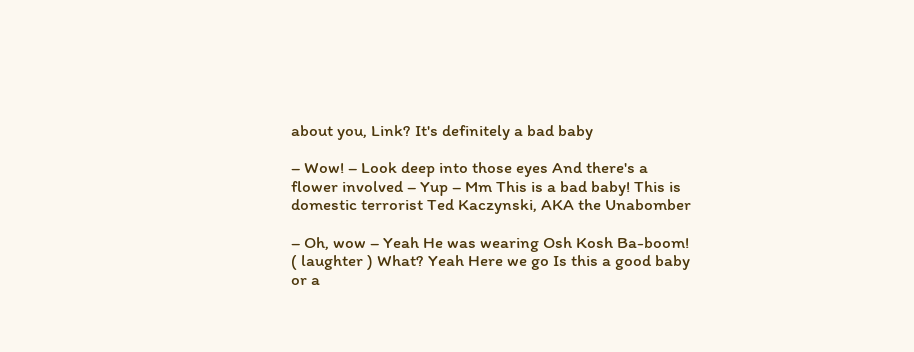about you, Link? It's definitely a bad baby

– Wow! – Look deep into those eyes And there's a flower involved – Yup – Mm This is a bad baby! This is domestic terrorist Ted Kaczynski, AKA the Unabomber

– Oh, wow – Yeah He was wearing Osh Kosh Ba-boom! ( laughter ) What? Yeah Here we go Is this a good baby or a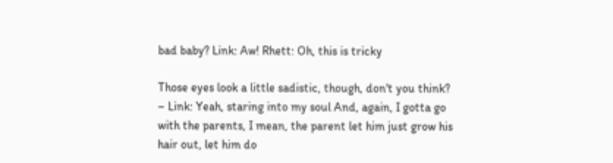bad baby? Link: Aw! Rhett: Oh, this is tricky

Those eyes look a little sadistic, though, don't you think? – Link: Yeah, staring into my soul And, again, I gotta go with the parents, I mean, the parent let him just grow his hair out, let him do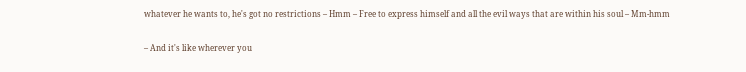whatever he wants to, he's got no restrictions – Hmm – Free to express himself and all the evil ways that are within his soul – Mm-hmm

– And it's like wherever you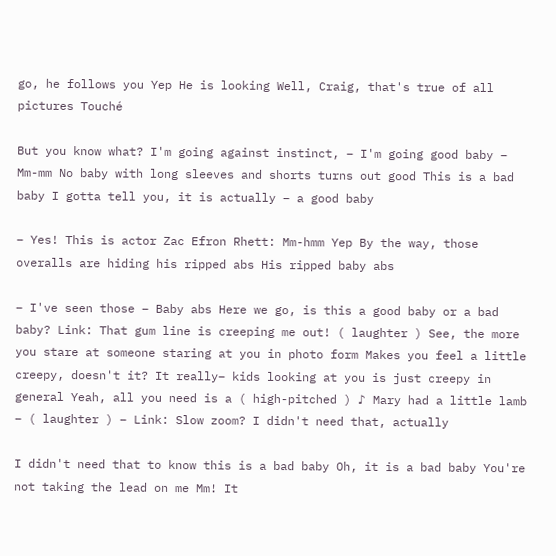go, he follows you Yep He is looking Well, Craig, that's true of all pictures Touché

But you know what? I'm going against instinct, – I'm going good baby – Mm-mm No baby with long sleeves and shorts turns out good This is a bad baby I gotta tell you, it is actually – a good baby

– Yes! This is actor Zac Efron Rhett: Mm-hmm Yep By the way, those overalls are hiding his ripped abs His ripped baby abs

– I've seen those – Baby abs Here we go, is this a good baby or a bad baby? Link: That gum line is creeping me out! ( laughter ) See, the more you stare at someone staring at you in photo form Makes you feel a little creepy, doesn't it? It really– kids looking at you is just creepy in general Yeah, all you need is a ( high-pitched ) ♪ Mary had a little lamb – ( laughter ) – Link: Slow zoom? I didn't need that, actually

I didn't need that to know this is a bad baby Oh, it is a bad baby You're not taking the lead on me Mm! It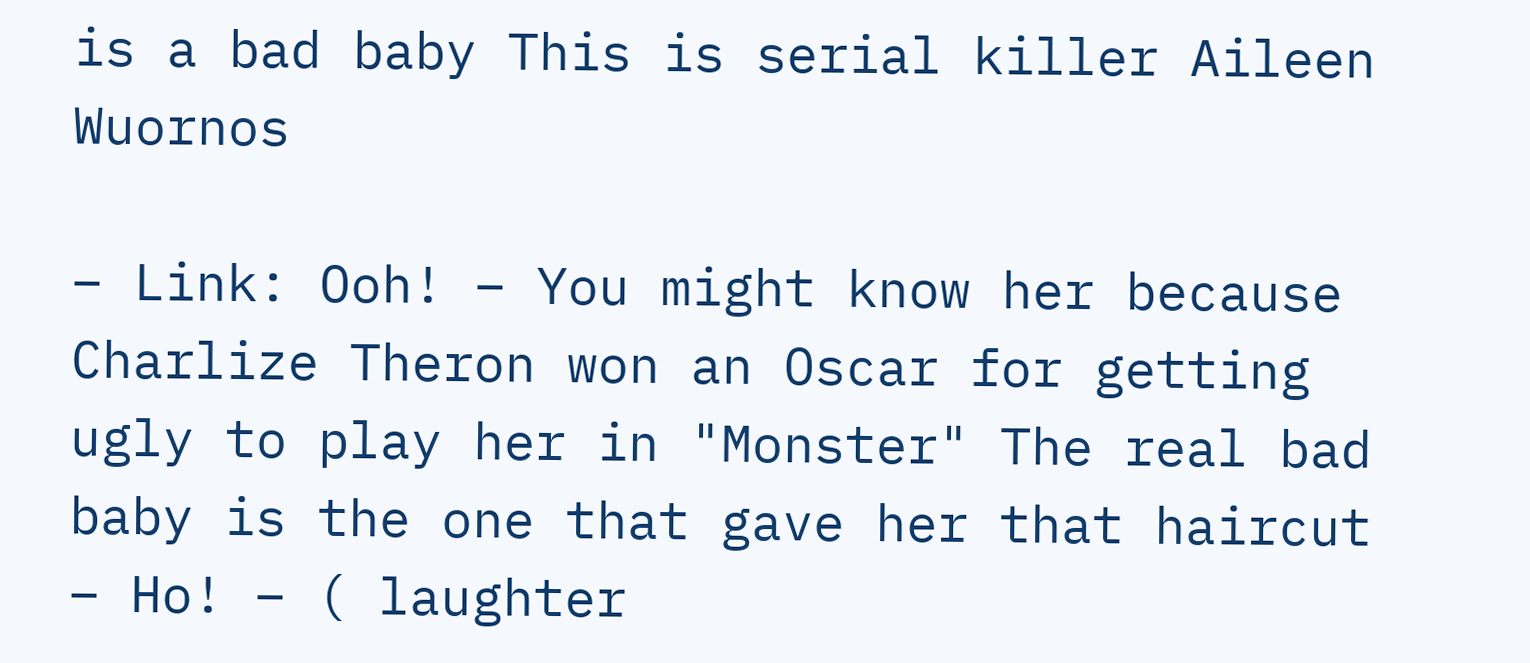is a bad baby This is serial killer Aileen Wuornos

– Link: Ooh! – You might know her because Charlize Theron won an Oscar for getting ugly to play her in "Monster" The real bad baby is the one that gave her that haircut – Ho! – ( laughter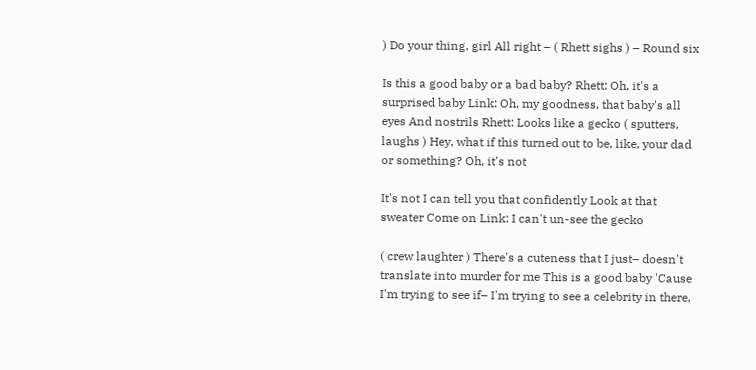) Do your thing, girl All right – ( Rhett sighs ) – Round six

Is this a good baby or a bad baby? Rhett: Oh, it's a surprised baby Link: Oh, my goodness, that baby's all eyes And nostrils Rhett: Looks like a gecko ( sputters, laughs ) Hey, what if this turned out to be, like, your dad or something? Oh, it's not

It's not I can tell you that confidently Look at that sweater Come on Link: I can't un-see the gecko

( crew laughter ) There's a cuteness that I just– doesn't translate into murder for me This is a good baby 'Cause I'm trying to see if– I'm trying to see a celebrity in there,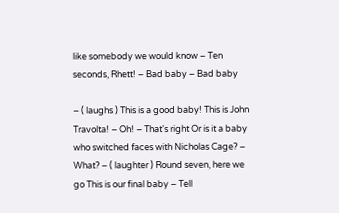like somebody we would know – Ten seconds, Rhett! – Bad baby – Bad baby

– ( laughs ) This is a good baby! This is John Travolta! – Oh! – That's right Or is it a baby who switched faces with Nicholas Cage? – What? – ( laughter ) Round seven, here we go This is our final baby – Tell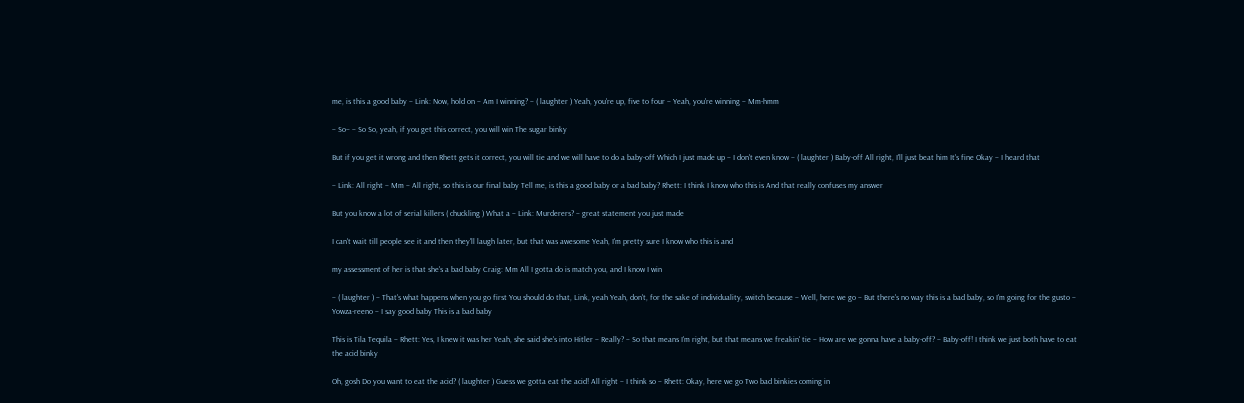me, is this a good baby – Link: Now, hold on – Am I winning? – ( laughter ) Yeah, you're up, five to four – Yeah, you're winning – Mm-hmm

– So– – So So, yeah, if you get this correct, you will win The sugar binky

But if you get it wrong and then Rhett gets it correct, you will tie and we will have to do a baby-off Which I just made up – I don't even know – ( laughter ) Baby-off All right, I'll just beat him It's fine Okay – I heard that

– Link: All right – Mm – All right, so this is our final baby Tell me, is this a good baby or a bad baby? Rhett: I think I know who this is And that really confuses my answer

But you know a lot of serial killers ( chuckling ) What a – Link: Murderers? – great statement you just made

I can't wait till people see it and then they'll laugh later, but that was awesome Yeah, I'm pretty sure I know who this is and

my assessment of her is that she's a bad baby Craig: Mm All I gotta do is match you, and I know I win

– ( laughter ) – That's what happens when you go first You should do that, Link, yeah Yeah, don't, for the sake of individuality, switch because – Well, here we go – But there's no way this is a bad baby, so I'm going for the gusto – Yowza-reeno – I say good baby This is a bad baby

This is Tila Tequila – Rhett: Yes, I knew it was her Yeah, she said she's into Hitler – Really? – So that means I'm right, but that means we freakin' tie – How are we gonna have a baby-off? – Baby-off! I think we just both have to eat the acid binky

Oh, gosh Do you want to eat the acid? ( laughter ) Guess we gotta eat the acid! All right – I think so – Rhett: Okay, here we go Two bad binkies coming in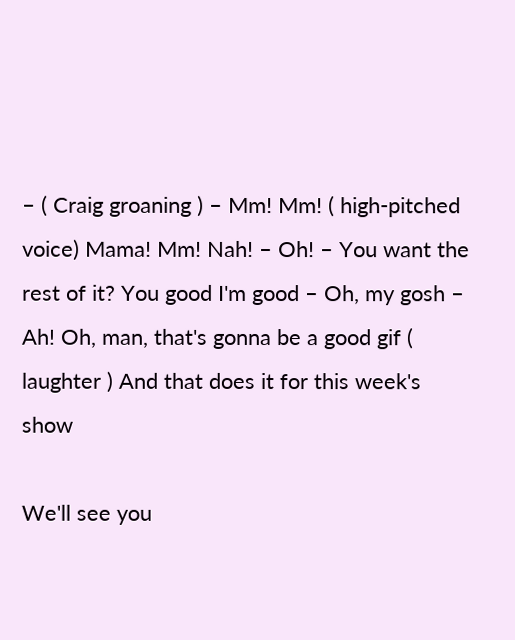– ( Craig groaning ) – Mm! Mm! ( high-pitched voice) Mama! Mm! Nah! – Oh! – You want the rest of it? You good I'm good – Oh, my gosh – Ah! Oh, man, that's gonna be a good gif ( laughter ) And that does it for this week's show

We'll see you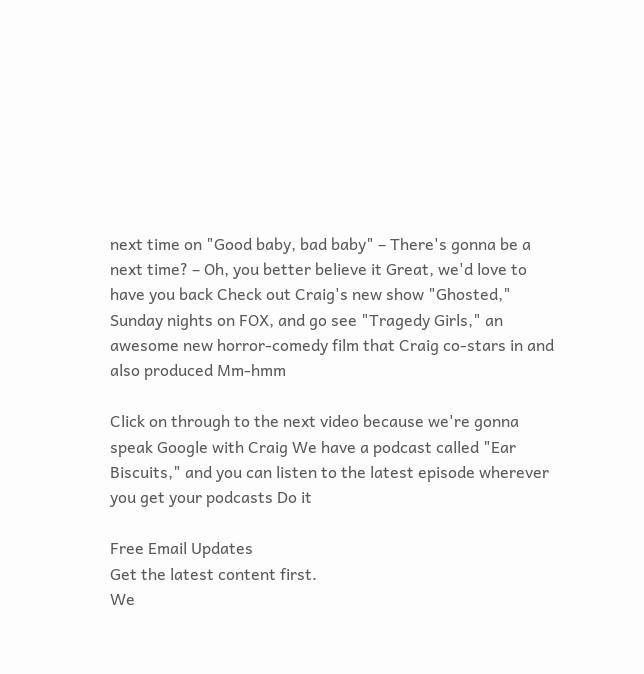next time on "Good baby, bad baby" – There's gonna be a next time? – Oh, you better believe it Great, we'd love to have you back Check out Craig's new show "Ghosted," Sunday nights on FOX, and go see "Tragedy Girls," an awesome new horror-comedy film that Craig co-stars in and also produced Mm-hmm

Click on through to the next video because we're gonna speak Google with Craig We have a podcast called "Ear Biscuits," and you can listen to the latest episode wherever you get your podcasts Do it

Free Email Updates
Get the latest content first.
We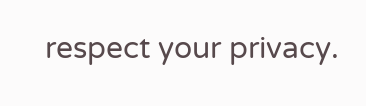respect your privacy.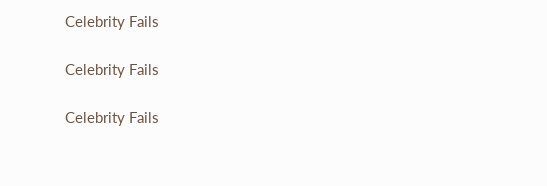Celebrity Fails

Celebrity Fails

Celebrity Fails